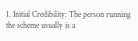1. Initial Credibility: The person running the scheme usually is a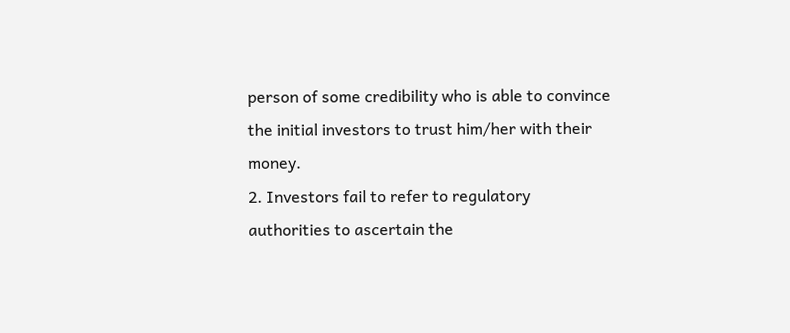person of some credibility who is able to convince the initial investors to trust him/her with their money.
2. Investors fail to refer to regulatory authorities to ascertain the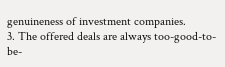genuineness of investment companies.
3. The offered deals are always too-good-to-be-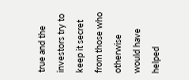true and the investors try to keep it secret from those who otherwise would have helped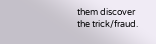them discover the trick/fraud.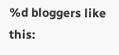%d bloggers like this: